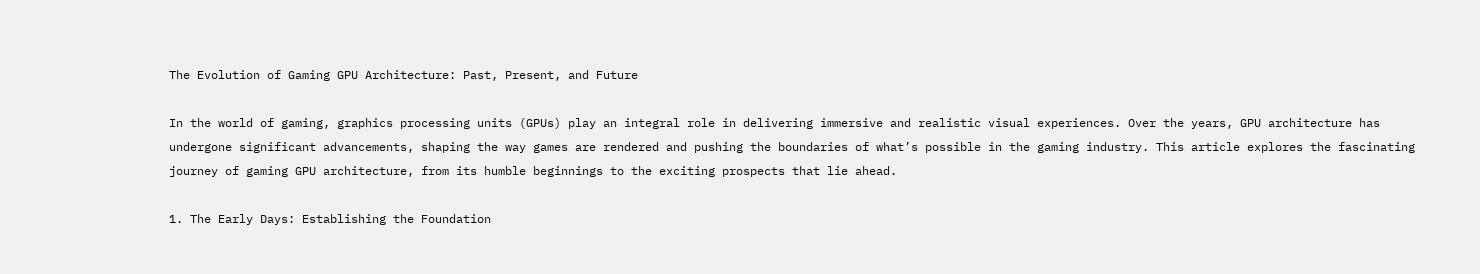The Evolution of Gaming GPU Architecture: Past, Present, and Future

In the world of gaming, graphics processing units (GPUs) play an integral role in delivering immersive and realistic visual experiences. Over the years, GPU architecture has undergone significant advancements, shaping the way games are rendered and pushing the boundaries of what’s possible in the gaming industry. This article explores the fascinating journey of gaming GPU architecture, from its humble beginnings to the exciting prospects that lie ahead.

1. The Early Days: Establishing the Foundation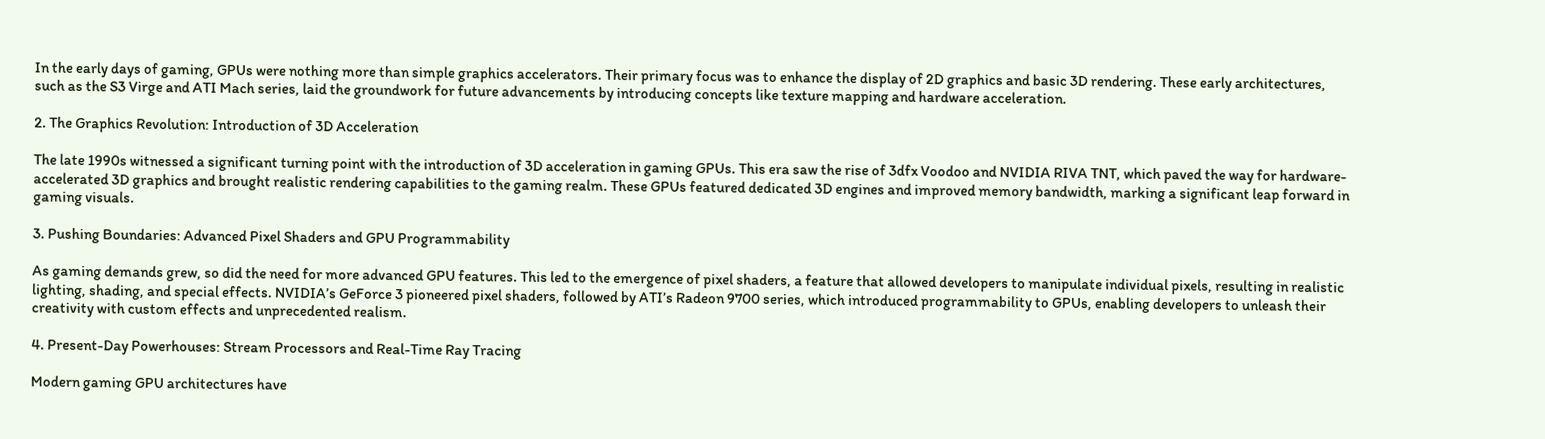In the early days of gaming, GPUs were nothing more than simple graphics accelerators. Their primary focus was to enhance the display of 2D graphics and basic 3D rendering. These early architectures, such as the S3 Virge and ATI Mach series, laid the groundwork for future advancements by introducing concepts like texture mapping and hardware acceleration.

2. The Graphics Revolution: Introduction of 3D Acceleration

The late 1990s witnessed a significant turning point with the introduction of 3D acceleration in gaming GPUs. This era saw the rise of 3dfx Voodoo and NVIDIA RIVA TNT, which paved the way for hardware-accelerated 3D graphics and brought realistic rendering capabilities to the gaming realm. These GPUs featured dedicated 3D engines and improved memory bandwidth, marking a significant leap forward in gaming visuals.

3. Pushing Boundaries: Advanced Pixel Shaders and GPU Programmability

As gaming demands grew, so did the need for more advanced GPU features. This led to the emergence of pixel shaders, a feature that allowed developers to manipulate individual pixels, resulting in realistic lighting, shading, and special effects. NVIDIA’s GeForce 3 pioneered pixel shaders, followed by ATI’s Radeon 9700 series, which introduced programmability to GPUs, enabling developers to unleash their creativity with custom effects and unprecedented realism.

4. Present-Day Powerhouses: Stream Processors and Real-Time Ray Tracing

Modern gaming GPU architectures have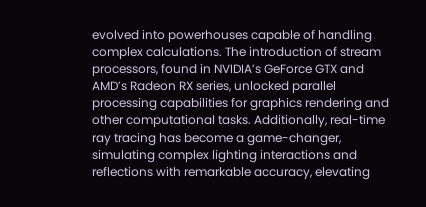evolved into powerhouses capable of handling complex calculations. The introduction of stream processors, found in NVIDIA’s GeForce GTX and AMD’s Radeon RX series, unlocked parallel processing capabilities for graphics rendering and other computational tasks. Additionally, real-time ray tracing has become a game-changer, simulating complex lighting interactions and reflections with remarkable accuracy, elevating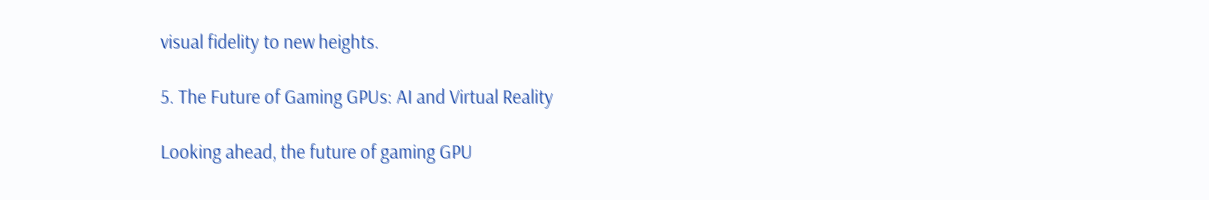visual fidelity to new heights.

5. The Future of Gaming GPUs: AI and Virtual Reality

Looking ahead, the future of gaming GPU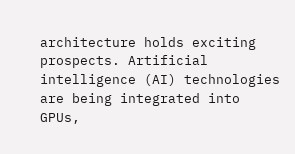architecture holds exciting prospects. Artificial intelligence (AI) technologies are being integrated into GPUs,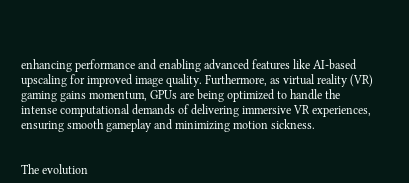enhancing performance and enabling advanced features like AI-based upscaling for improved image quality. Furthermore, as virtual reality (VR) gaming gains momentum, GPUs are being optimized to handle the intense computational demands of delivering immersive VR experiences, ensuring smooth gameplay and minimizing motion sickness.


The evolution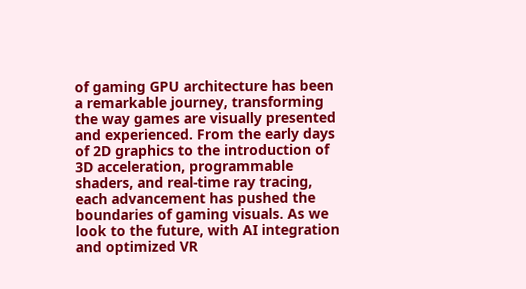of gaming GPU architecture has been a remarkable journey, transforming the way games are visually presented and experienced. From the early days of 2D graphics to the introduction of 3D acceleration, programmable shaders, and real-time ray tracing, each advancement has pushed the boundaries of gaming visuals. As we look to the future, with AI integration and optimized VR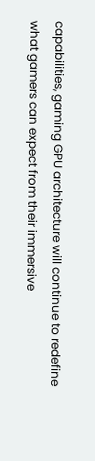capabilities, gaming GPU architecture will continue to redefine what gamers can expect from their immersive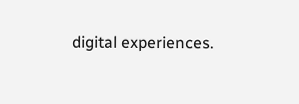digital experiences.